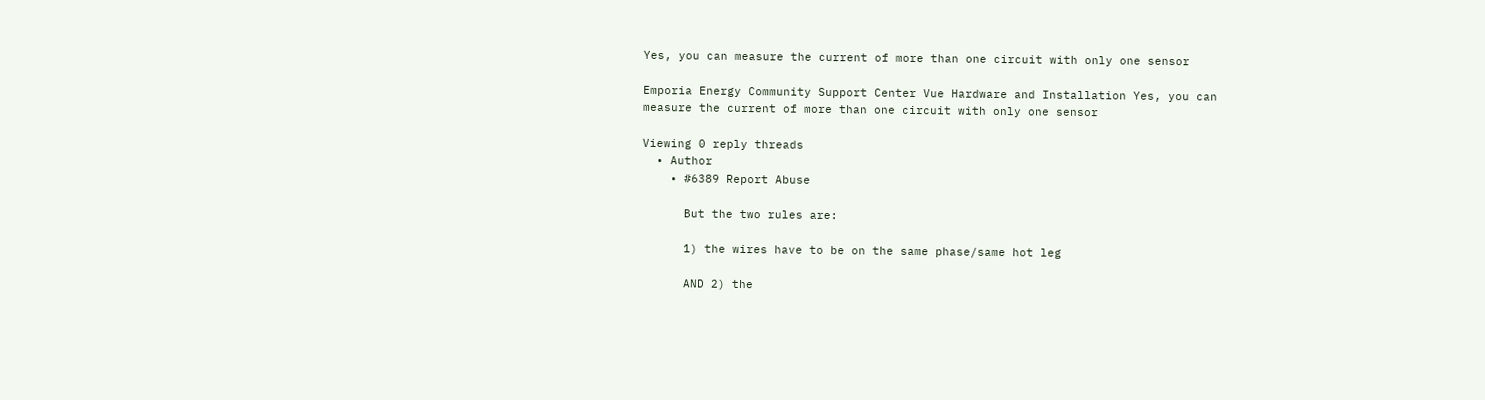Yes, you can measure the current of more than one circuit with only one sensor

Emporia Energy Community Support Center Vue Hardware and Installation Yes, you can measure the current of more than one circuit with only one sensor

Viewing 0 reply threads
  • Author
    • #6389 Report Abuse

      But the two rules are:

      1) the wires have to be on the same phase/same hot leg

      AND 2) the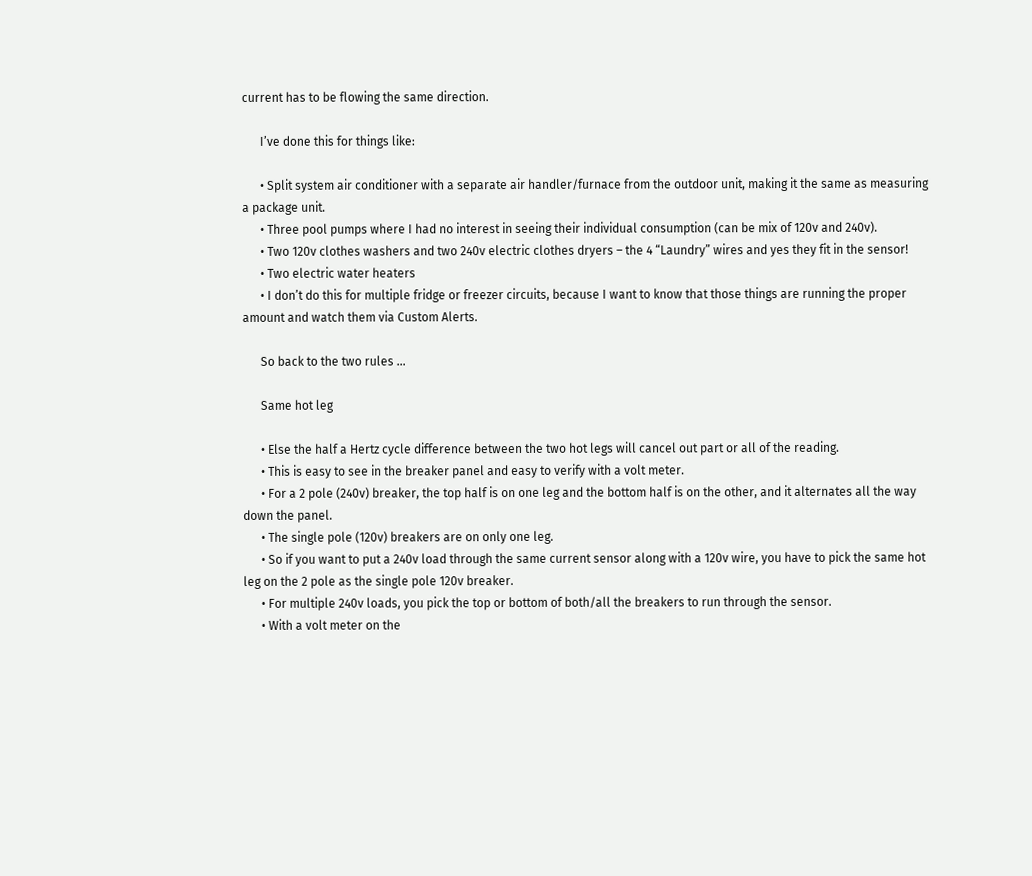current has to be flowing the same direction.

      I’ve done this for things like:

      • Split system air conditioner with a separate air handler/furnace from the outdoor unit, making it the same as measuring a package unit.
      • Three pool pumps where I had no interest in seeing their individual consumption (can be mix of 120v and 240v).
      • Two 120v clothes washers and two 240v electric clothes dryers – the 4 “Laundry” wires and yes they fit in the sensor!
      • Two electric water heaters
      • I don’t do this for multiple fridge or freezer circuits, because I want to know that those things are running the proper amount and watch them via Custom Alerts.

      So back to the two rules …

      Same hot leg

      • Else the half a Hertz cycle difference between the two hot legs will cancel out part or all of the reading.
      • This is easy to see in the breaker panel and easy to verify with a volt meter.
      • For a 2 pole (240v) breaker, the top half is on one leg and the bottom half is on the other, and it alternates all the way down the panel.
      • The single pole (120v) breakers are on only one leg.
      • So if you want to put a 240v load through the same current sensor along with a 120v wire, you have to pick the same hot leg on the 2 pole as the single pole 120v breaker.
      • For multiple 240v loads, you pick the top or bottom of both/all the breakers to run through the sensor.
      • With a volt meter on the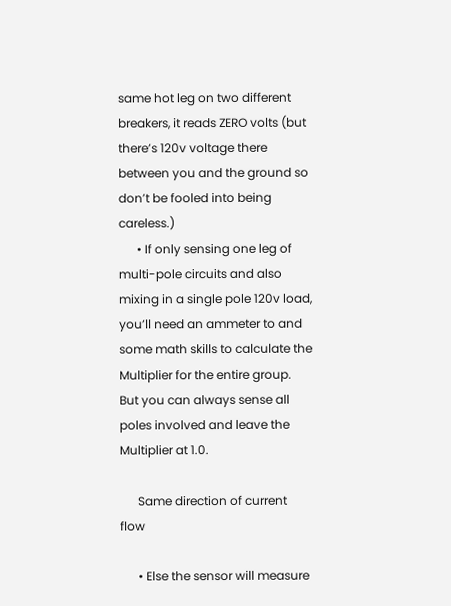same hot leg on two different breakers, it reads ZERO volts (but there’s 120v voltage there between you and the ground so don’t be fooled into being careless.)
      • If only sensing one leg of multi-pole circuits and also mixing in a single pole 120v load, you’ll need an ammeter to and some math skills to calculate the Multiplier for the entire group.  But you can always sense all poles involved and leave the Multiplier at 1.0.

      Same direction of current flow

      • Else the sensor will measure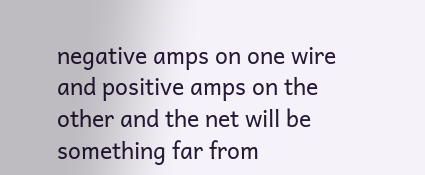negative amps on one wire and positive amps on the other and the net will be something far from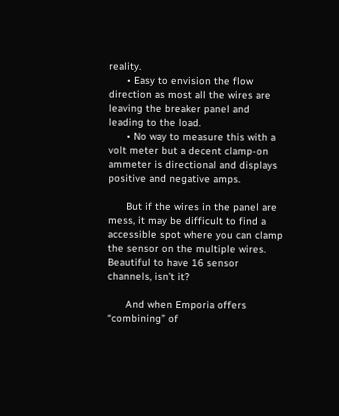reality.
      • Easy to envision the flow direction as most all the wires are leaving the breaker panel and leading to the load.
      • No way to measure this with a volt meter but a decent clamp-on ammeter is directional and displays positive and negative amps.

      But if the wires in the panel are mess, it may be difficult to find a accessible spot where you can clamp the sensor on the multiple wires.  Beautiful to have 16 sensor channels, isn’t it?

      And when Emporia offers “combining” of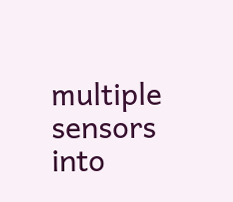multiple sensors into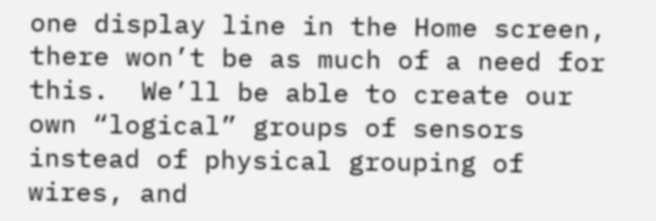one display line in the Home screen, there won’t be as much of a need for this.  We’ll be able to create our own “logical” groups of sensors instead of physical grouping of wires, and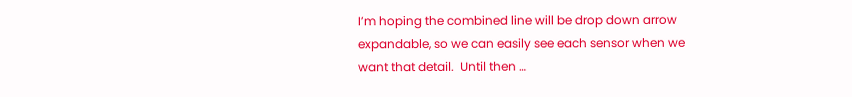I’m hoping the combined line will be drop down arrow expandable, so we can easily see each sensor when we want that detail.  Until then …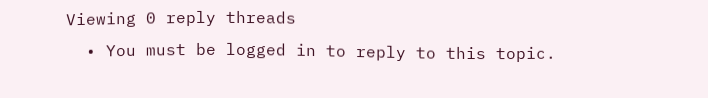Viewing 0 reply threads
  • You must be logged in to reply to this topic.